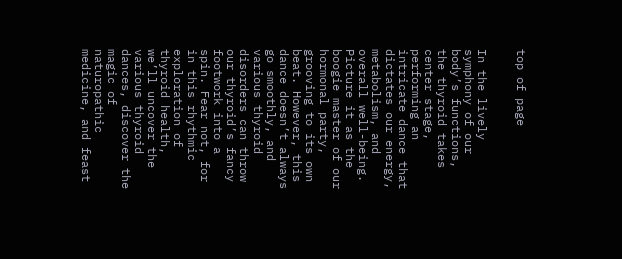top of page


In the lively symphony of our body’s functions, the thyroid takes center stage, performing an intricate dance that dictates our energy, metabolism, and overall well-being. Picture it as the boogie master of our hormonal party, grooving to its own beat. However, this dance doesn’t always go smoothly, and various thyroid disorders can throw our thyroid’s fancy footwork into a spin. Fear not, for in this rhythmic exploration of thyroid health, we’ll uncover the various thyroid dances, discover the magic of naturopathic medicine, and feast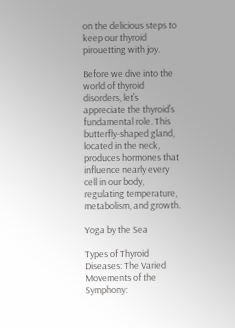on the delicious steps to keep our thyroid pirouetting with joy.

Before we dive into the world of thyroid disorders, let’s appreciate the thyroid’s fundamental role. This butterfly-shaped gland, located in the neck, produces hormones that influence nearly every cell in our body, regulating temperature, metabolism, and growth.

Yoga by the Sea

Types of Thyroid Diseases: The Varied Movements of the Symphony: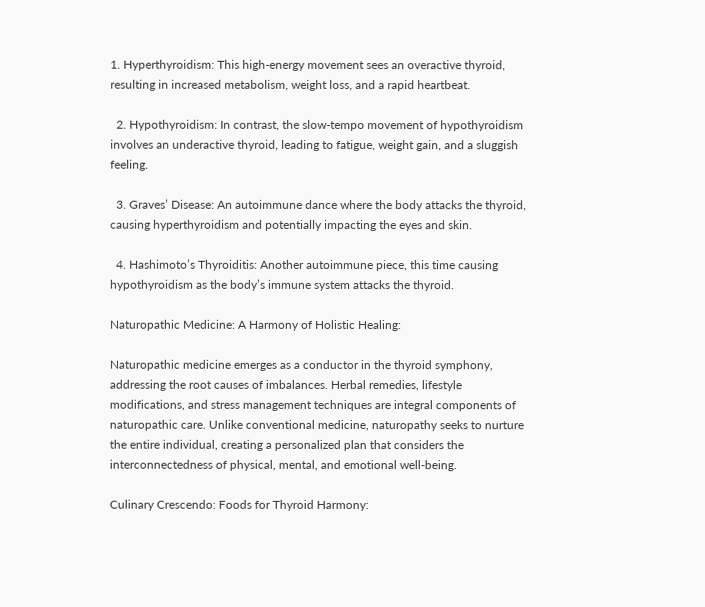1. Hyperthyroidism: This high-energy movement sees an overactive thyroid, resulting in increased metabolism, weight loss, and a rapid heartbeat.

  2. Hypothyroidism: In contrast, the slow-tempo movement of hypothyroidism involves an underactive thyroid, leading to fatigue, weight gain, and a sluggish feeling.

  3. Graves’ Disease: An autoimmune dance where the body attacks the thyroid, causing hyperthyroidism and potentially impacting the eyes and skin.

  4. Hashimoto’s Thyroiditis: Another autoimmune piece, this time causing hypothyroidism as the body’s immune system attacks the thyroid.

Naturopathic Medicine: A Harmony of Holistic Healing:

Naturopathic medicine emerges as a conductor in the thyroid symphony, addressing the root causes of imbalances. Herbal remedies, lifestyle modifications, and stress management techniques are integral components of naturopathic care. Unlike conventional medicine, naturopathy seeks to nurture the entire individual, creating a personalized plan that considers the interconnectedness of physical, mental, and emotional well-being.

Culinary Crescendo: Foods for Thyroid Harmony: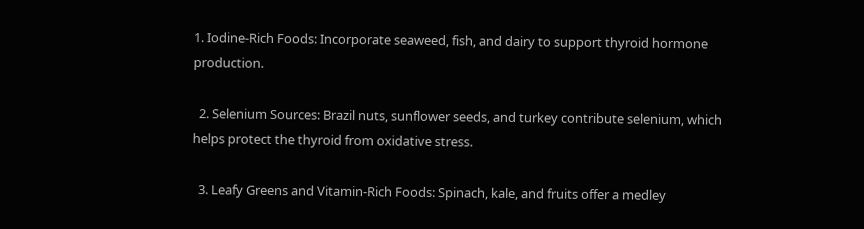1. Iodine-Rich Foods: Incorporate seaweed, fish, and dairy to support thyroid hormone production.

  2. Selenium Sources: Brazil nuts, sunflower seeds, and turkey contribute selenium, which helps protect the thyroid from oxidative stress.

  3. Leafy Greens and Vitamin-Rich Foods: Spinach, kale, and fruits offer a medley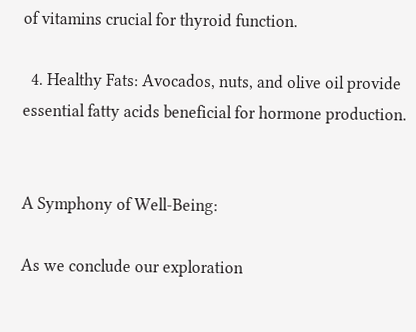of vitamins crucial for thyroid function.

  4. Healthy Fats: Avocados, nuts, and olive oil provide essential fatty acids beneficial for hormone production.


A Symphony of Well-Being:

As we conclude our exploration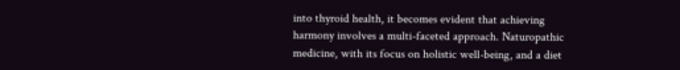into thyroid health, it becomes evident that achieving harmony involves a multi-faceted approach. Naturopathic medicine, with its focus on holistic well-being, and a diet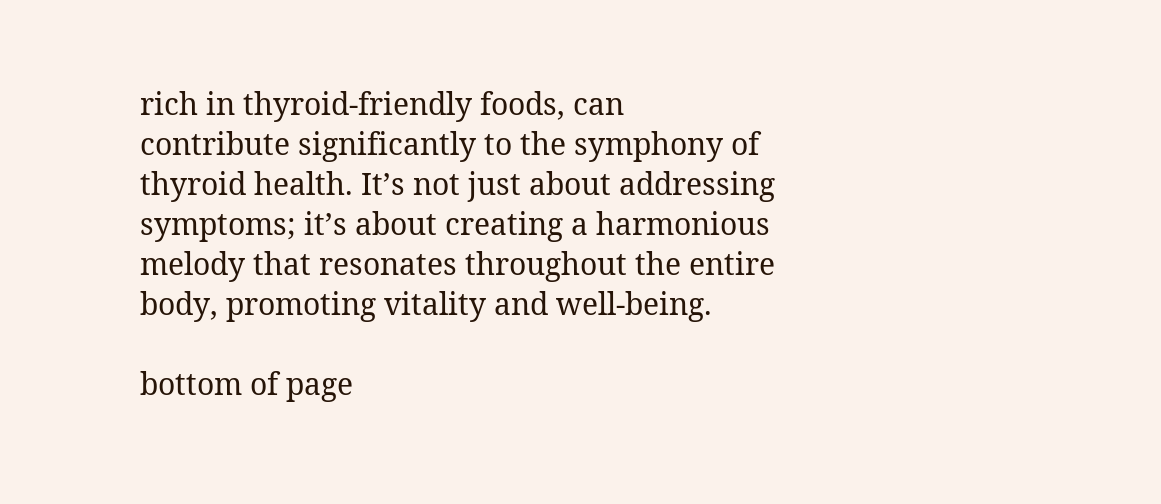rich in thyroid-friendly foods, can contribute significantly to the symphony of thyroid health. It’s not just about addressing symptoms; it’s about creating a harmonious melody that resonates throughout the entire body, promoting vitality and well-being.

bottom of page